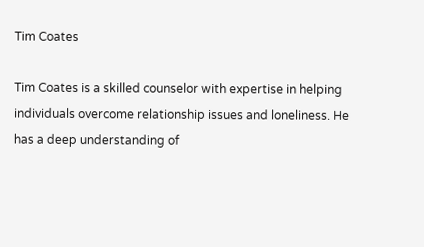Tim Coates

Tim Coates is a skilled counselor with expertise in helping individuals overcome relationship issues and loneliness. He has a deep understanding of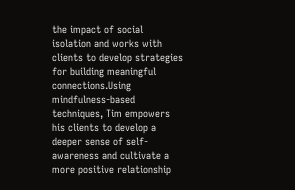the impact of social isolation and works with clients to develop strategies for building meaningful connections.Using mindfulness-based techniques, Tim empowers his clients to develop a deeper sense of self-awareness and cultivate a more positive relationship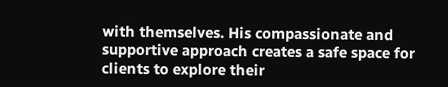with themselves. His compassionate and supportive approach creates a safe space for clients to explore their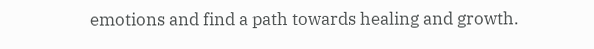emotions and find a path towards healing and growth.